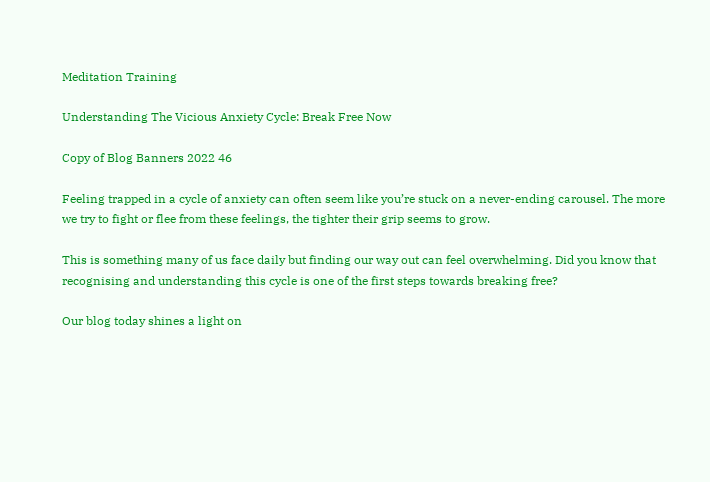Meditation Training

Understanding The Vicious Anxiety Cycle: Break Free Now

Copy of Blog Banners 2022 46

Feeling trapped in a cycle of anxiety can often seem like you’re stuck on a never-ending carousel. The more we try to fight or flee from these feelings, the tighter their grip seems to grow.

This is something many of us face daily but finding our way out can feel overwhelming. Did you know that recognising and understanding this cycle is one of the first steps towards breaking free?

Our blog today shines a light on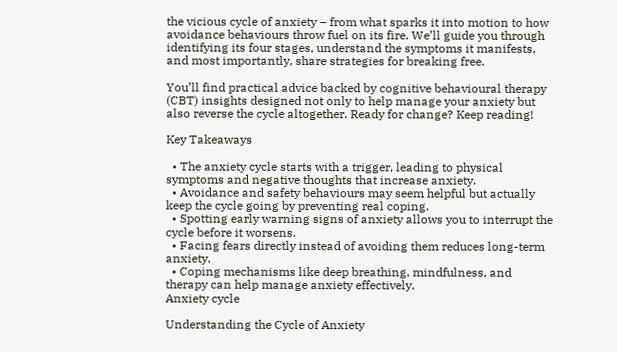the vicious cycle of anxiety – from what sparks it into motion to how avoidance behaviours throw fuel on its fire. We’ll guide you through identifying its four stages, understand the symptoms it manifests, and most importantly, share strategies for breaking free.

You’ll find practical advice backed by cognitive behavioural therapy (CBT) insights designed not only to help manage your anxiety but also reverse the cycle altogether. Ready for change? Keep reading!

Key Takeaways

  • The anxiety cycle starts with a trigger, leading to physical symptoms and negative thoughts that increase anxiety.
  • Avoidance and safety behaviours may seem helpful but actually keep the cycle going by preventing real coping.
  • Spotting early warning signs of anxiety allows you to interrupt the cycle before it worsens.
  • Facing fears directly instead of avoiding them reduces long-term anxiety.
  • Coping mechanisms like deep breathing, mindfulness, and therapy can help manage anxiety effectively.
Anxiety cycle

Understanding the Cycle of Anxiety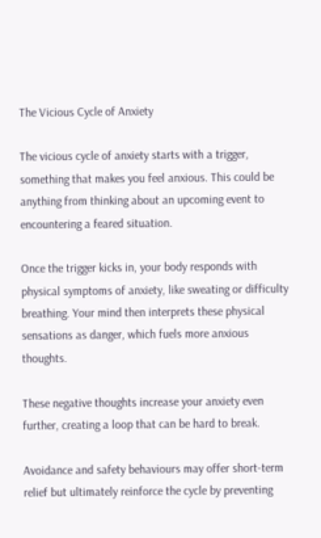The Vicious Cycle of Anxiety

The vicious cycle of anxiety starts with a trigger, something that makes you feel anxious. This could be anything from thinking about an upcoming event to encountering a feared situation.

Once the trigger kicks in, your body responds with physical symptoms of anxiety, like sweating or difficulty breathing. Your mind then interprets these physical sensations as danger, which fuels more anxious thoughts.

These negative thoughts increase your anxiety even further, creating a loop that can be hard to break.

Avoidance and safety behaviours may offer short-term relief but ultimately reinforce the cycle by preventing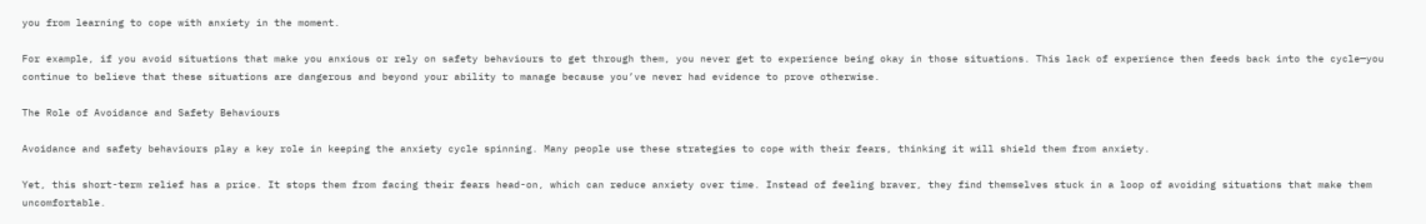you from learning to cope with anxiety in the moment.

For example, if you avoid situations that make you anxious or rely on safety behaviours to get through them, you never get to experience being okay in those situations. This lack of experience then feeds back into the cycle—you continue to believe that these situations are dangerous and beyond your ability to manage because you’ve never had evidence to prove otherwise.

The Role of Avoidance and Safety Behaviours

Avoidance and safety behaviours play a key role in keeping the anxiety cycle spinning. Many people use these strategies to cope with their fears, thinking it will shield them from anxiety.

Yet, this short-term relief has a price. It stops them from facing their fears head-on, which can reduce anxiety over time. Instead of feeling braver, they find themselves stuck in a loop of avoiding situations that make them uncomfortable.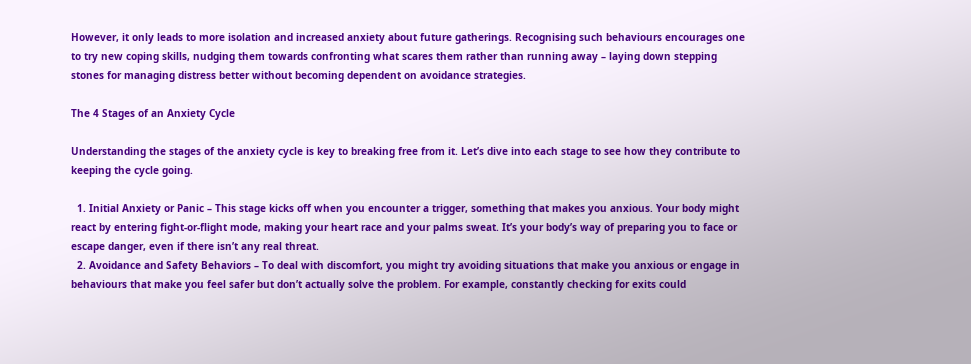However, it only leads to more isolation and increased anxiety about future gatherings. Recognising such behaviours encourages one to try new coping skills, nudging them towards confronting what scares them rather than running away – laying down stepping stones for managing distress better without becoming dependent on avoidance strategies.

The 4 Stages of an Anxiety Cycle

Understanding the stages of the anxiety cycle is key to breaking free from it. Let’s dive into each stage to see how they contribute to keeping the cycle going.

  1. Initial Anxiety or Panic – This stage kicks off when you encounter a trigger, something that makes you anxious. Your body might react by entering fight-or-flight mode, making your heart race and your palms sweat. It’s your body’s way of preparing you to face or escape danger, even if there isn’t any real threat.
  2. Avoidance and Safety Behaviors – To deal with discomfort, you might try avoiding situations that make you anxious or engage in behaviours that make you feel safer but don’t actually solve the problem. For example, constantly checking for exits could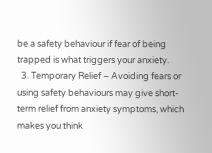be a safety behaviour if fear of being trapped is what triggers your anxiety.
  3. Temporary Relief – Avoiding fears or using safety behaviours may give short-term relief from anxiety symptoms, which makes you think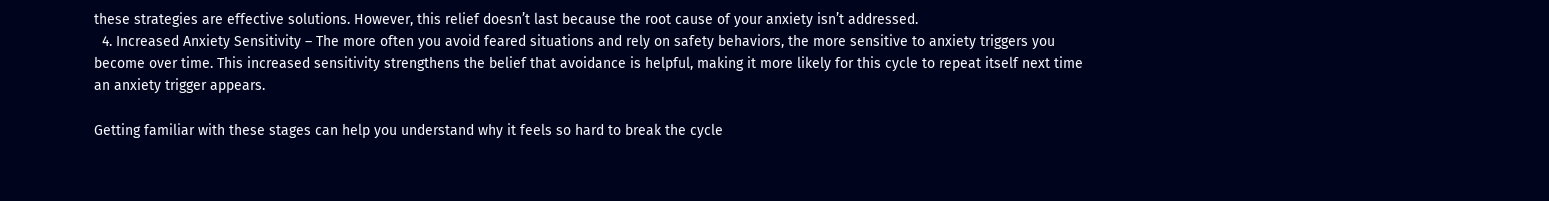these strategies are effective solutions. However, this relief doesn’t last because the root cause of your anxiety isn’t addressed.
  4. Increased Anxiety Sensitivity – The more often you avoid feared situations and rely on safety behaviors, the more sensitive to anxiety triggers you become over time. This increased sensitivity strengthens the belief that avoidance is helpful, making it more likely for this cycle to repeat itself next time an anxiety trigger appears.

Getting familiar with these stages can help you understand why it feels so hard to break the cycle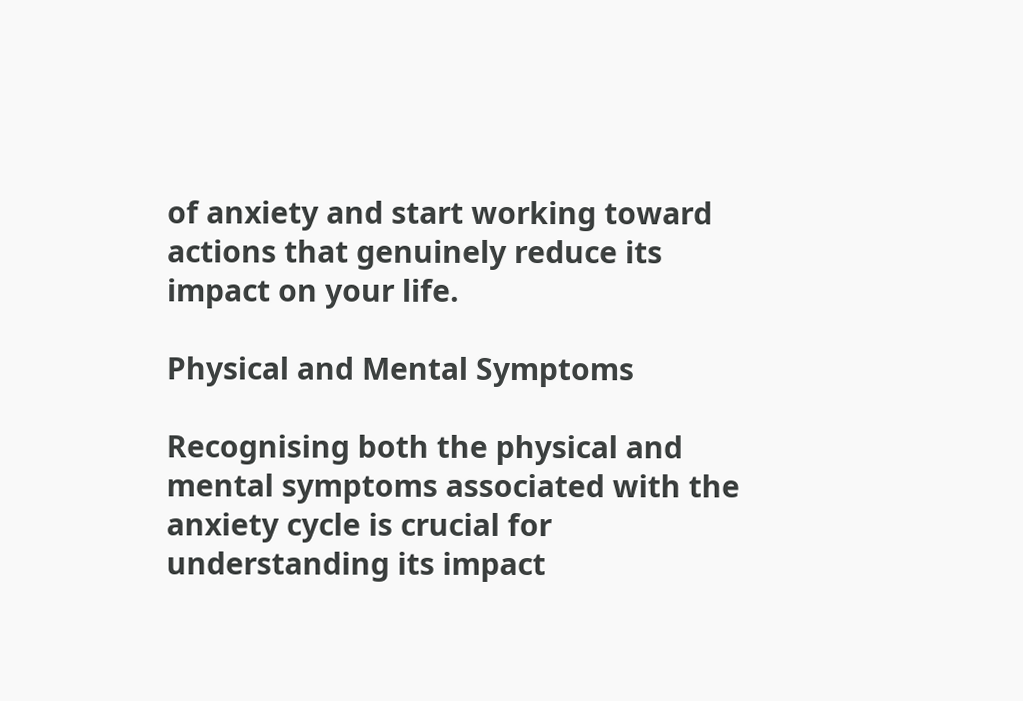of anxiety and start working toward actions that genuinely reduce its impact on your life.

Physical and Mental Symptoms

Recognising both the physical and mental symptoms associated with the anxiety cycle is crucial for understanding its impact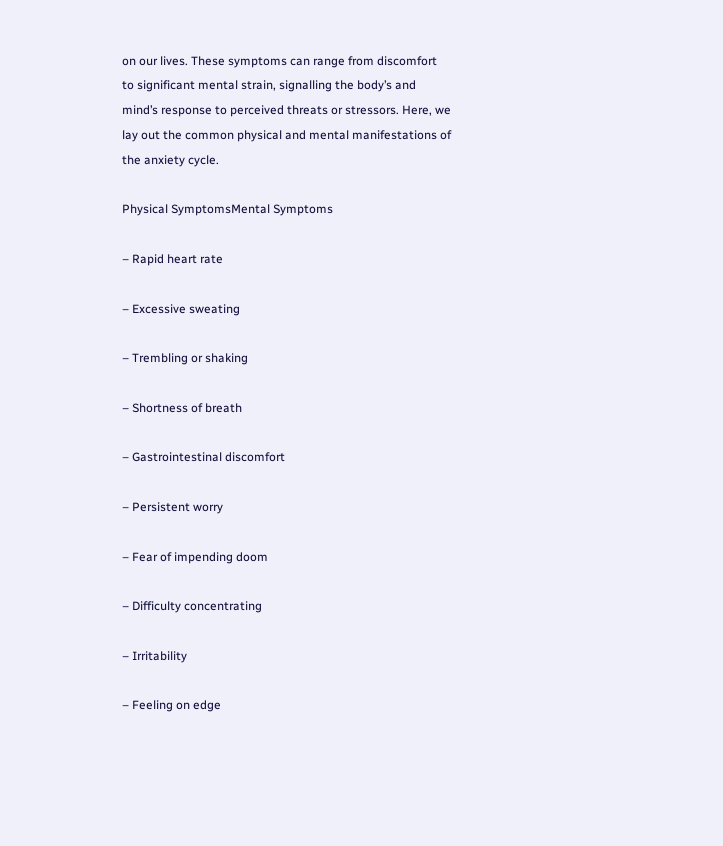on our lives. These symptoms can range from discomfort to significant mental strain, signalling the body’s and mind’s response to perceived threats or stressors. Here, we lay out the common physical and mental manifestations of the anxiety cycle.

Physical SymptomsMental Symptoms

– Rapid heart rate

– Excessive sweating

– Trembling or shaking

– Shortness of breath

– Gastrointestinal discomfort

– Persistent worry

– Fear of impending doom

– Difficulty concentrating

– Irritability

– Feeling on edge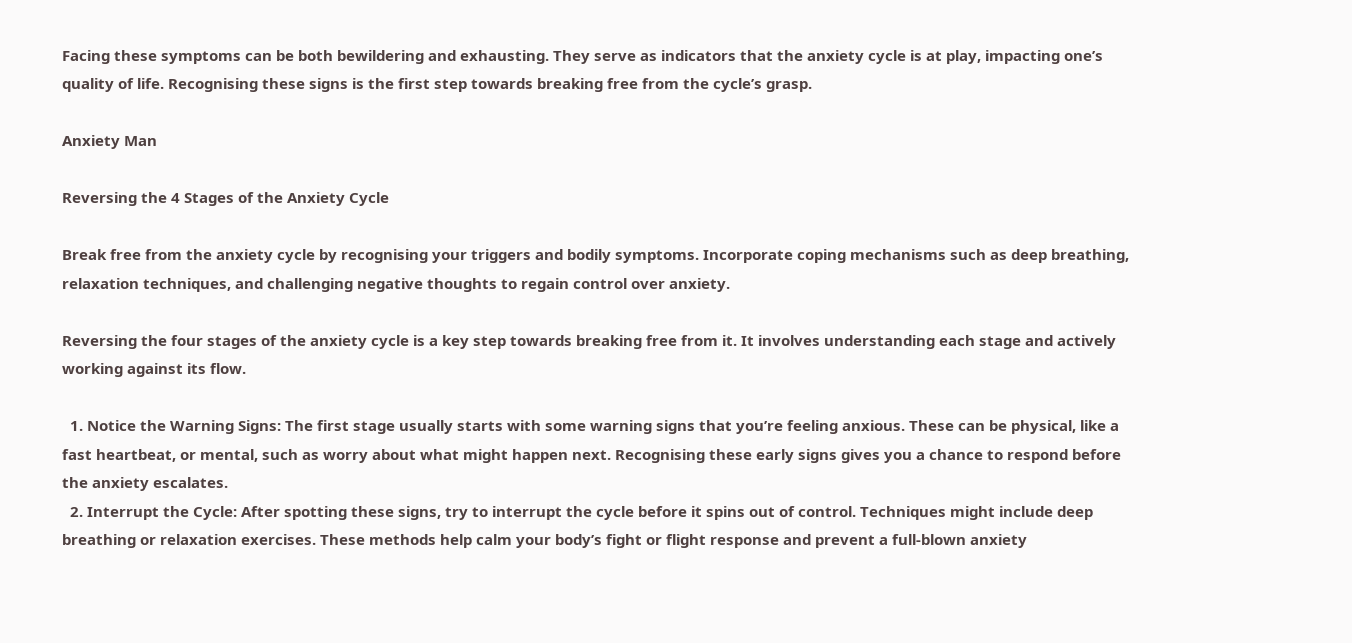Facing these symptoms can be both bewildering and exhausting. They serve as indicators that the anxiety cycle is at play, impacting one’s quality of life. Recognising these signs is the first step towards breaking free from the cycle’s grasp.

Anxiety Man

Reversing the 4 Stages of the Anxiety Cycle

Break free from the anxiety cycle by recognising your triggers and bodily symptoms. Incorporate coping mechanisms such as deep breathing, relaxation techniques, and challenging negative thoughts to regain control over anxiety.

Reversing the four stages of the anxiety cycle is a key step towards breaking free from it. It involves understanding each stage and actively working against its flow.

  1. Notice the Warning Signs: The first stage usually starts with some warning signs that you’re feeling anxious. These can be physical, like a fast heartbeat, or mental, such as worry about what might happen next. Recognising these early signs gives you a chance to respond before the anxiety escalates.
  2. Interrupt the Cycle: After spotting these signs, try to interrupt the cycle before it spins out of control. Techniques might include deep breathing or relaxation exercises. These methods help calm your body’s fight or flight response and prevent a full-blown anxiety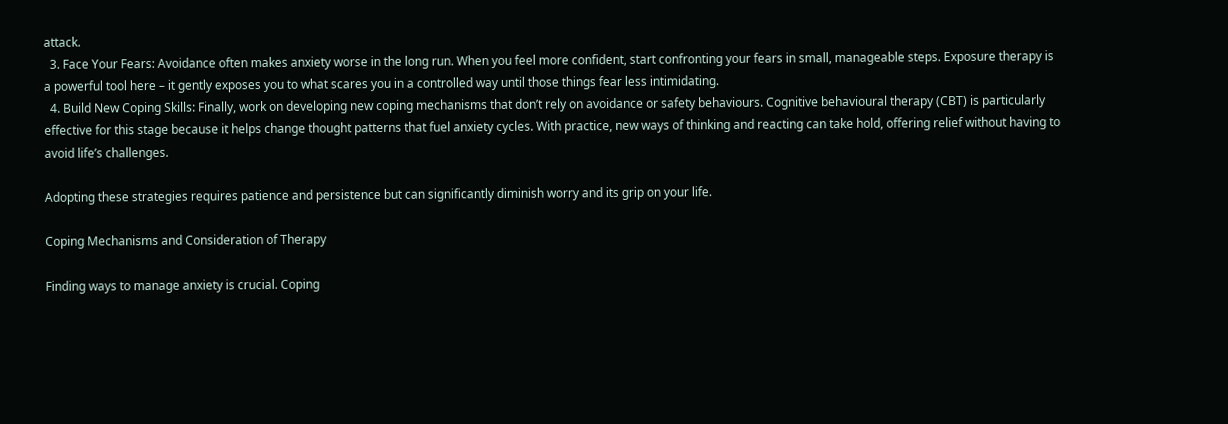attack.
  3. Face Your Fears: Avoidance often makes anxiety worse in the long run. When you feel more confident, start confronting your fears in small, manageable steps. Exposure therapy is a powerful tool here – it gently exposes you to what scares you in a controlled way until those things fear less intimidating.
  4. Build New Coping Skills: Finally, work on developing new coping mechanisms that don’t rely on avoidance or safety behaviours. Cognitive behavioural therapy (CBT) is particularly effective for this stage because it helps change thought patterns that fuel anxiety cycles. With practice, new ways of thinking and reacting can take hold, offering relief without having to avoid life’s challenges.

Adopting these strategies requires patience and persistence but can significantly diminish worry and its grip on your life.

Coping Mechanisms and Consideration of Therapy

Finding ways to manage anxiety is crucial. Coping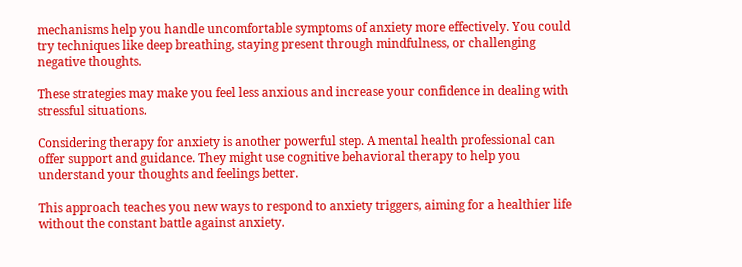mechanisms help you handle uncomfortable symptoms of anxiety more effectively. You could try techniques like deep breathing, staying present through mindfulness, or challenging negative thoughts.

These strategies may make you feel less anxious and increase your confidence in dealing with stressful situations.

Considering therapy for anxiety is another powerful step. A mental health professional can offer support and guidance. They might use cognitive behavioral therapy to help you understand your thoughts and feelings better.

This approach teaches you new ways to respond to anxiety triggers, aiming for a healthier life without the constant battle against anxiety.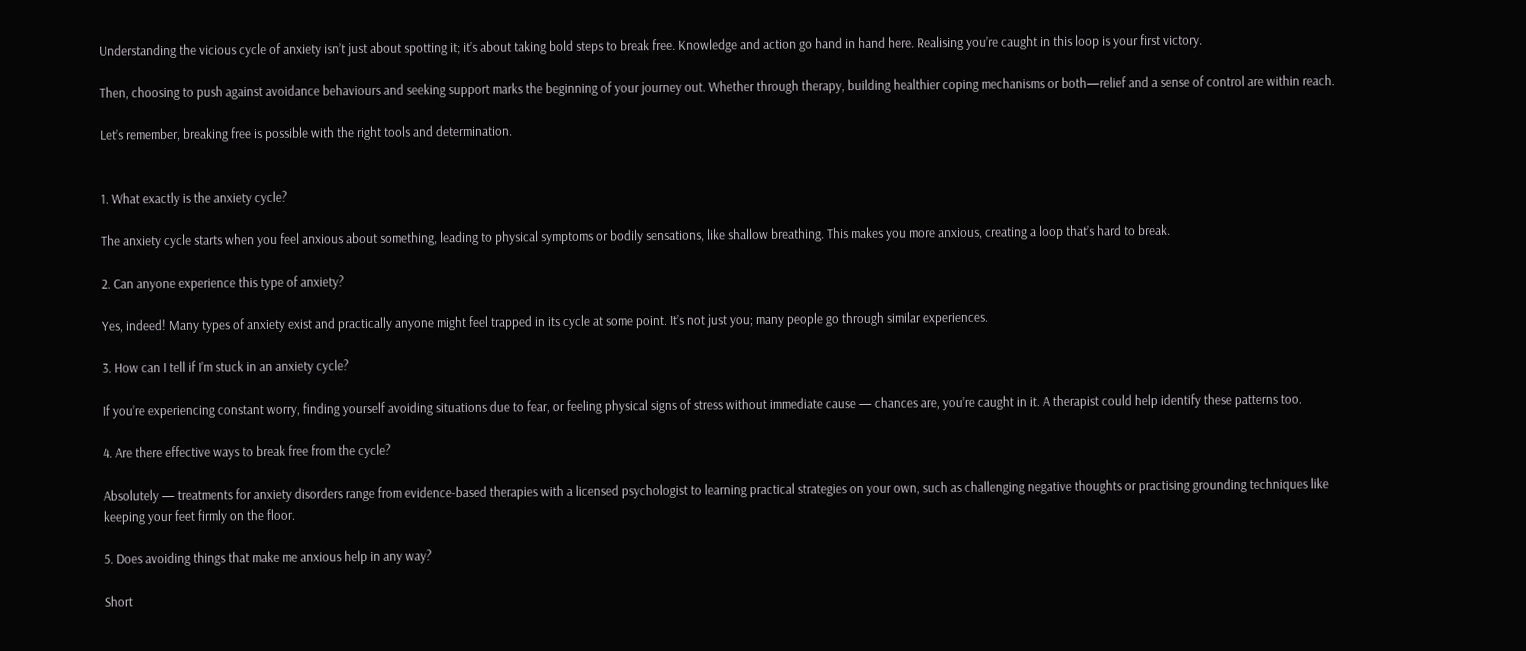Understanding the vicious cycle of anxiety isn’t just about spotting it; it’s about taking bold steps to break free. Knowledge and action go hand in hand here. Realising you’re caught in this loop is your first victory.

Then, choosing to push against avoidance behaviours and seeking support marks the beginning of your journey out. Whether through therapy, building healthier coping mechanisms or both—relief and a sense of control are within reach.

Let’s remember, breaking free is possible with the right tools and determination.


1. What exactly is the anxiety cycle?

The anxiety cycle starts when you feel anxious about something, leading to physical symptoms or bodily sensations, like shallow breathing. This makes you more anxious, creating a loop that’s hard to break.

2. Can anyone experience this type of anxiety?

Yes, indeed! Many types of anxiety exist and practically anyone might feel trapped in its cycle at some point. It’s not just you; many people go through similar experiences.

3. How can I tell if I’m stuck in an anxiety cycle?

If you’re experiencing constant worry, finding yourself avoiding situations due to fear, or feeling physical signs of stress without immediate cause — chances are, you’re caught in it. A therapist could help identify these patterns too.

4. Are there effective ways to break free from the cycle?

Absolutely — treatments for anxiety disorders range from evidence-based therapies with a licensed psychologist to learning practical strategies on your own, such as challenging negative thoughts or practising grounding techniques like keeping your feet firmly on the floor.

5. Does avoiding things that make me anxious help in any way?

Short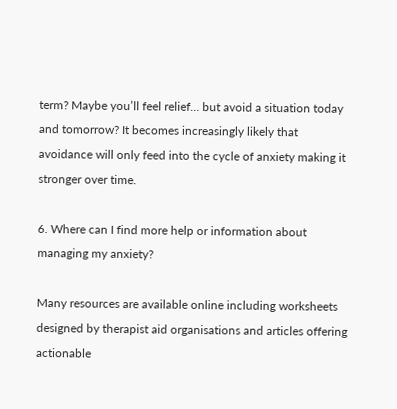term? Maybe you’ll feel relief… but avoid a situation today and tomorrow? It becomes increasingly likely that avoidance will only feed into the cycle of anxiety making it stronger over time.

6. Where can I find more help or information about managing my anxiety?

Many resources are available online including worksheets designed by therapist aid organisations and articles offering actionable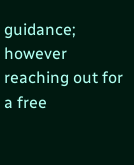guidance; however reaching out for a free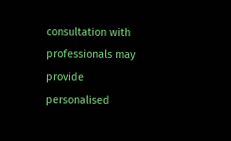consultation with professionals may provide personalised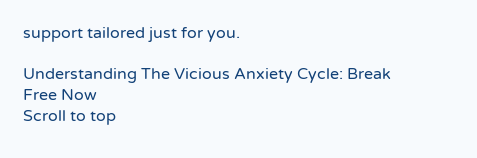support tailored just for you.

Understanding The Vicious Anxiety Cycle: Break Free Now
Scroll to top